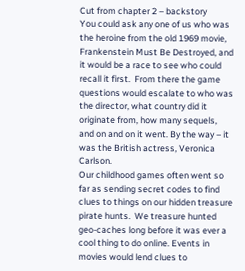Cut from chapter 2 – backstory
You could ask any one of us who was the heroine from the old 1969 movie, Frankenstein Must Be Destroyed, and it would be a race to see who could recall it first.  From there the game questions would escalate to who was the director, what country did it originate from, how many sequels, and on and on it went. By the way – it was the British actress, Veronica Carlson.
Our childhood games often went so far as sending secret codes to find clues to things on our hidden treasure pirate hunts.  We treasure hunted geo-caches long before it was ever a cool thing to do online. Events in movies would lend clues to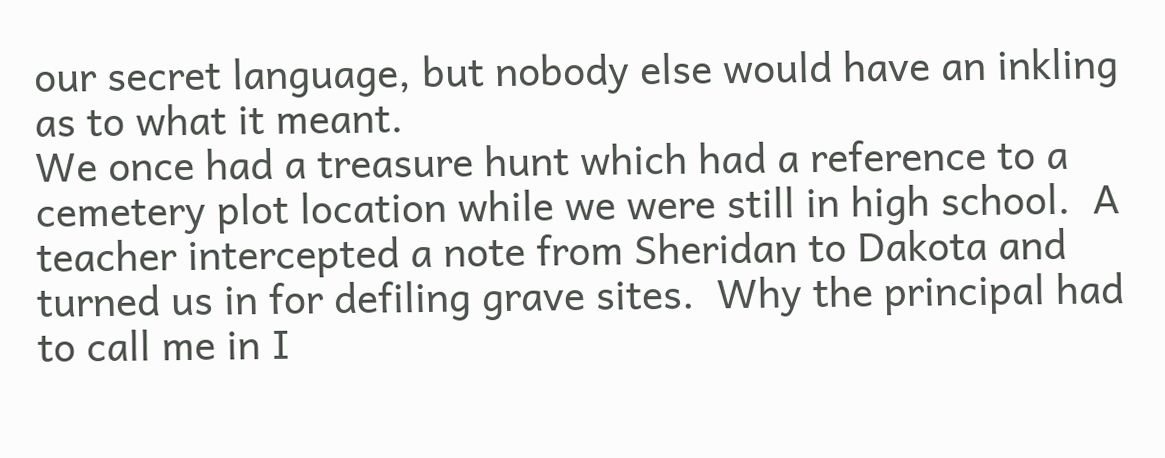our secret language, but nobody else would have an inkling as to what it meant.
We once had a treasure hunt which had a reference to a cemetery plot location while we were still in high school.  A teacher intercepted a note from Sheridan to Dakota and turned us in for defiling grave sites.  Why the principal had to call me in I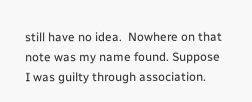still have no idea.  Nowhere on that note was my name found. Suppose I was guilty through association.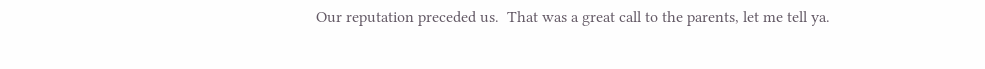Our reputation preceded us.  That was a great call to the parents, let me tell ya.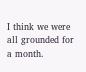I think we were all grounded for a month.